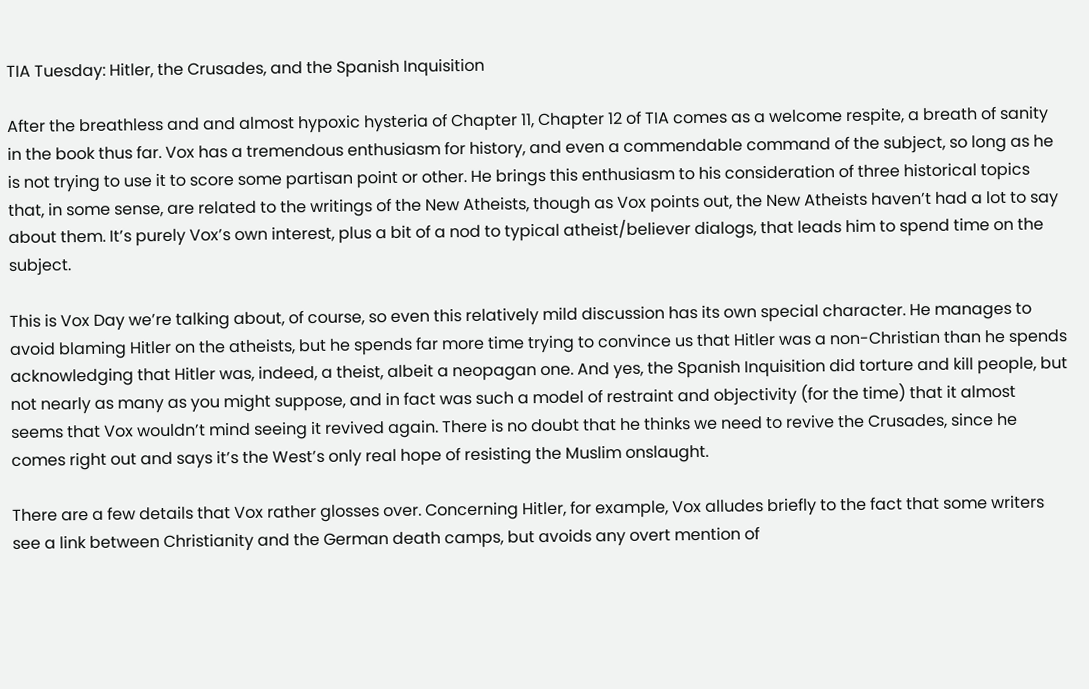TIA Tuesday: Hitler, the Crusades, and the Spanish Inquisition

After the breathless and and almost hypoxic hysteria of Chapter 11, Chapter 12 of TIA comes as a welcome respite, a breath of sanity in the book thus far. Vox has a tremendous enthusiasm for history, and even a commendable command of the subject, so long as he is not trying to use it to score some partisan point or other. He brings this enthusiasm to his consideration of three historical topics that, in some sense, are related to the writings of the New Atheists, though as Vox points out, the New Atheists haven’t had a lot to say about them. It’s purely Vox’s own interest, plus a bit of a nod to typical atheist/believer dialogs, that leads him to spend time on the subject.

This is Vox Day we’re talking about, of course, so even this relatively mild discussion has its own special character. He manages to avoid blaming Hitler on the atheists, but he spends far more time trying to convince us that Hitler was a non-Christian than he spends acknowledging that Hitler was, indeed, a theist, albeit a neopagan one. And yes, the Spanish Inquisition did torture and kill people, but not nearly as many as you might suppose, and in fact was such a model of restraint and objectivity (for the time) that it almost seems that Vox wouldn’t mind seeing it revived again. There is no doubt that he thinks we need to revive the Crusades, since he comes right out and says it’s the West’s only real hope of resisting the Muslim onslaught.

There are a few details that Vox rather glosses over. Concerning Hitler, for example, Vox alludes briefly to the fact that some writers see a link between Christianity and the German death camps, but avoids any overt mention of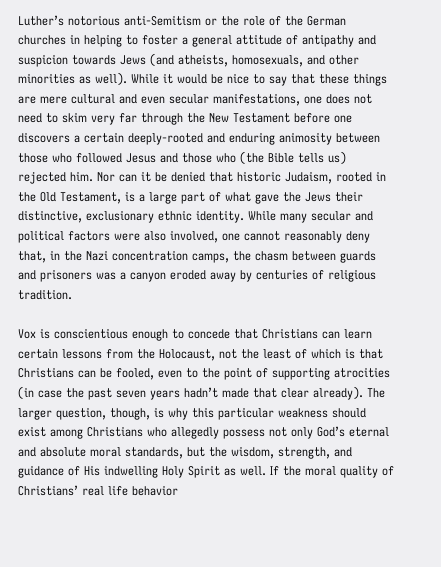Luther’s notorious anti-Semitism or the role of the German churches in helping to foster a general attitude of antipathy and suspicion towards Jews (and atheists, homosexuals, and other minorities as well). While it would be nice to say that these things are mere cultural and even secular manifestations, one does not need to skim very far through the New Testament before one discovers a certain deeply-rooted and enduring animosity between those who followed Jesus and those who (the Bible tells us) rejected him. Nor can it be denied that historic Judaism, rooted in the Old Testament, is a large part of what gave the Jews their distinctive, exclusionary ethnic identity. While many secular and political factors were also involved, one cannot reasonably deny that, in the Nazi concentration camps, the chasm between guards and prisoners was a canyon eroded away by centuries of religious tradition.

Vox is conscientious enough to concede that Christians can learn certain lessons from the Holocaust, not the least of which is that Christians can be fooled, even to the point of supporting atrocities (in case the past seven years hadn’t made that clear already). The larger question, though, is why this particular weakness should exist among Christians who allegedly possess not only God’s eternal and absolute moral standards, but the wisdom, strength, and guidance of His indwelling Holy Spirit as well. If the moral quality of Christians’ real life behavior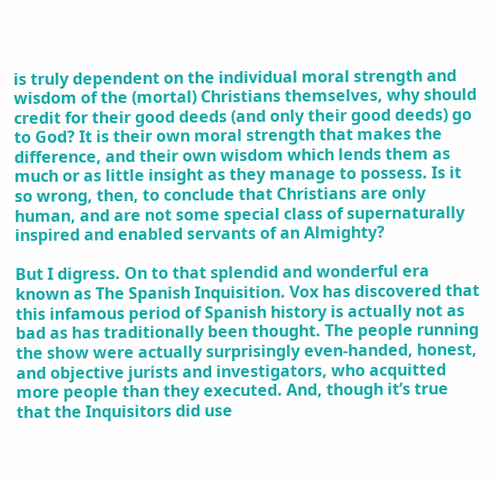is truly dependent on the individual moral strength and wisdom of the (mortal) Christians themselves, why should credit for their good deeds (and only their good deeds) go to God? It is their own moral strength that makes the difference, and their own wisdom which lends them as much or as little insight as they manage to possess. Is it so wrong, then, to conclude that Christians are only human, and are not some special class of supernaturally inspired and enabled servants of an Almighty?

But I digress. On to that splendid and wonderful era known as The Spanish Inquisition. Vox has discovered that this infamous period of Spanish history is actually not as bad as has traditionally been thought. The people running the show were actually surprisingly even-handed, honest, and objective jurists and investigators, who acquitted more people than they executed. And, though it’s true that the Inquisitors did use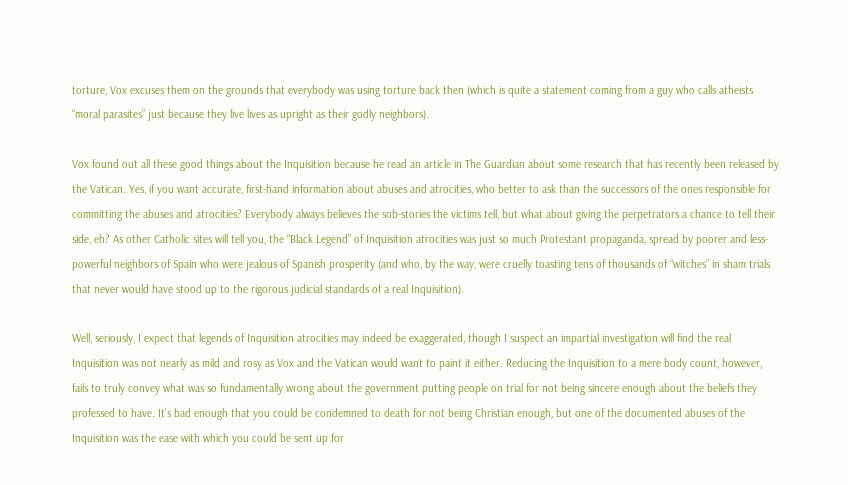torture, Vox excuses them on the grounds that everybody was using torture back then (which is quite a statement coming from a guy who calls atheists “moral parasites” just because they live lives as upright as their godly neighbors).

Vox found out all these good things about the Inquisition because he read an article in The Guardian about some research that has recently been released by the Vatican. Yes, if you want accurate, first-hand information about abuses and atrocities, who better to ask than the successors of the ones responsible for committing the abuses and atrocities? Everybody always believes the sob-stories the victims tell, but what about giving the perpetrators a chance to tell their side, eh? As other Catholic sites will tell you, the “Black Legend” of Inquisition atrocities was just so much Protestant propaganda, spread by poorer and less-powerful neighbors of Spain who were jealous of Spanish prosperity (and who, by the way, were cruelly toasting tens of thousands of “witches” in sham trials that never would have stood up to the rigorous judicial standards of a real Inquisition).

Well, seriously, I expect that legends of Inquisition atrocities may indeed be exaggerated, though I suspect an impartial investigation will find the real Inquisition was not nearly as mild and rosy as Vox and the Vatican would want to paint it either. Reducing the Inquisition to a mere body count, however, fails to truly convey what was so fundamentally wrong about the government putting people on trial for not being sincere enough about the beliefs they professed to have. It’s bad enough that you could be condemned to death for not being Christian enough, but one of the documented abuses of the Inquisition was the ease with which you could be sent up for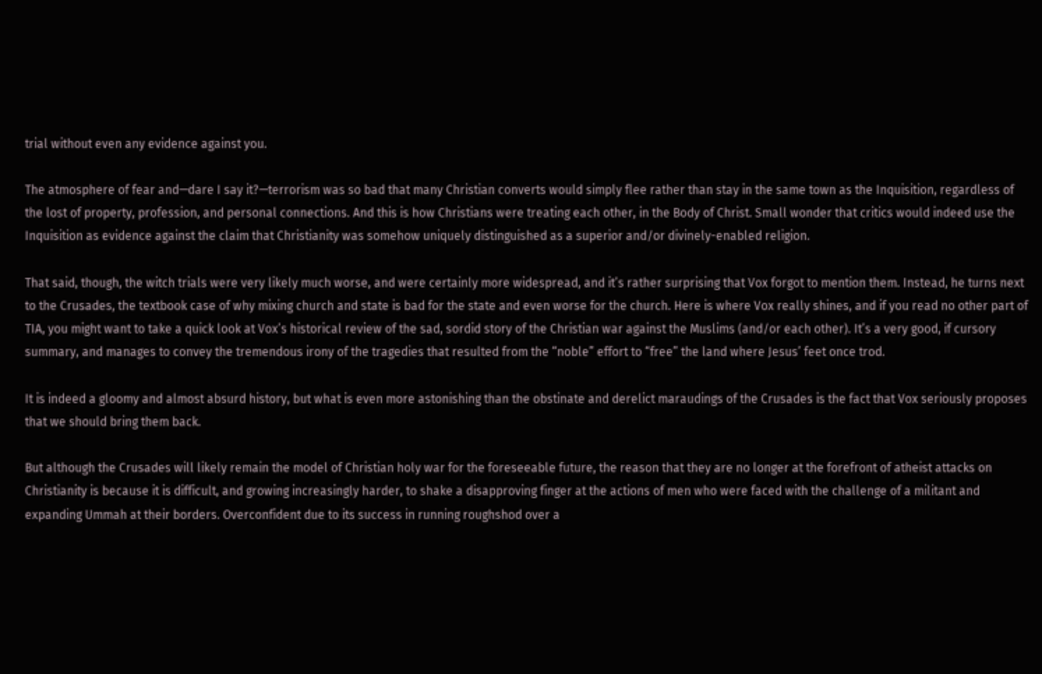trial without even any evidence against you.

The atmosphere of fear and—dare I say it?—terrorism was so bad that many Christian converts would simply flee rather than stay in the same town as the Inquisition, regardless of the lost of property, profession, and personal connections. And this is how Christians were treating each other, in the Body of Christ. Small wonder that critics would indeed use the Inquisition as evidence against the claim that Christianity was somehow uniquely distinguished as a superior and/or divinely-enabled religion.

That said, though, the witch trials were very likely much worse, and were certainly more widespread, and it’s rather surprising that Vox forgot to mention them. Instead, he turns next to the Crusades, the textbook case of why mixing church and state is bad for the state and even worse for the church. Here is where Vox really shines, and if you read no other part of TIA, you might want to take a quick look at Vox’s historical review of the sad, sordid story of the Christian war against the Muslims (and/or each other). It’s a very good, if cursory summary, and manages to convey the tremendous irony of the tragedies that resulted from the “noble” effort to “free” the land where Jesus’ feet once trod.

It is indeed a gloomy and almost absurd history, but what is even more astonishing than the obstinate and derelict maraudings of the Crusades is the fact that Vox seriously proposes that we should bring them back.

But although the Crusades will likely remain the model of Christian holy war for the foreseeable future, the reason that they are no longer at the forefront of atheist attacks on Christianity is because it is difficult, and growing increasingly harder, to shake a disapproving finger at the actions of men who were faced with the challenge of a militant and expanding Ummah at their borders. Overconfident due to its success in running roughshod over a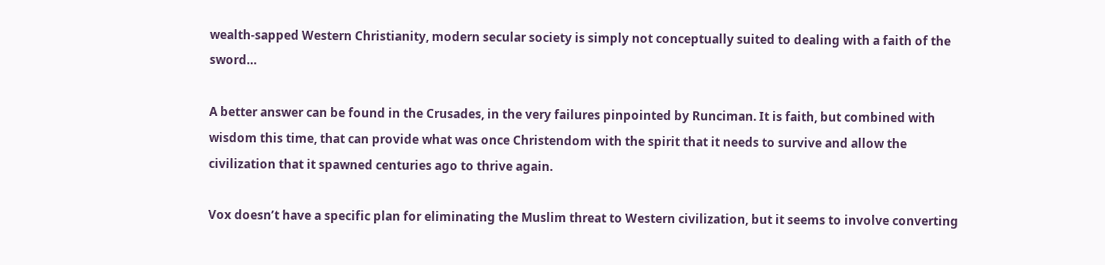wealth-sapped Western Christianity, modern secular society is simply not conceptually suited to dealing with a faith of the sword…

A better answer can be found in the Crusades, in the very failures pinpointed by Runciman. It is faith, but combined with wisdom this time, that can provide what was once Christendom with the spirit that it needs to survive and allow the civilization that it spawned centuries ago to thrive again.

Vox doesn’t have a specific plan for eliminating the Muslim threat to Western civilization, but it seems to involve converting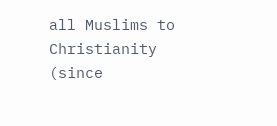all Muslims to Christianity (since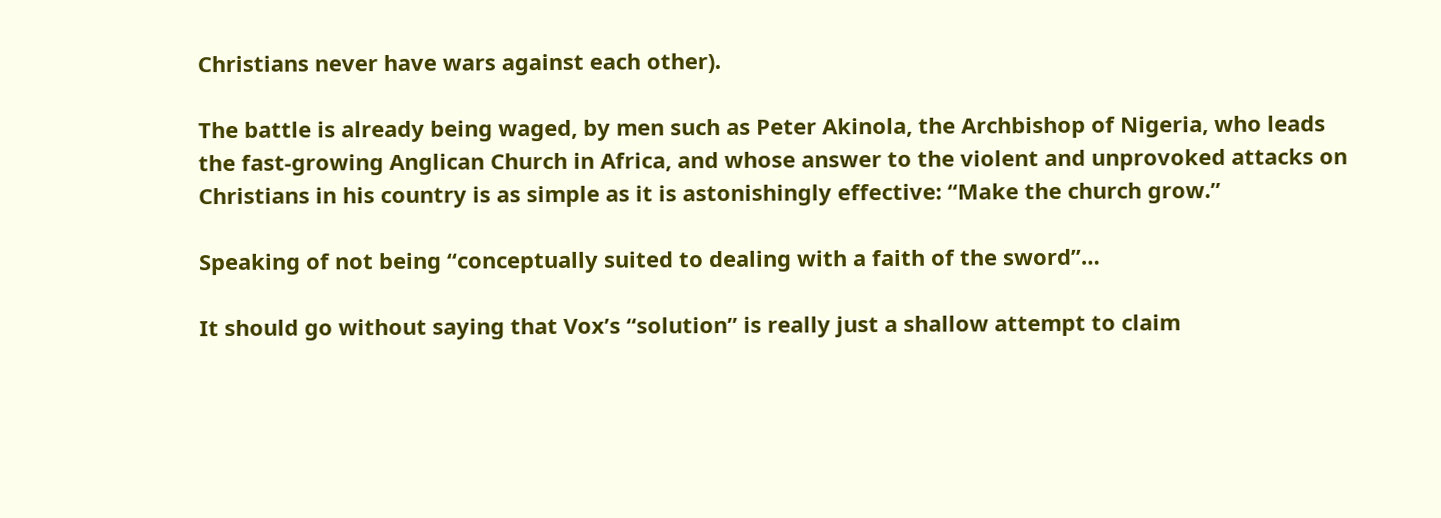Christians never have wars against each other).

The battle is already being waged, by men such as Peter Akinola, the Archbishop of Nigeria, who leads the fast-growing Anglican Church in Africa, and whose answer to the violent and unprovoked attacks on Christians in his country is as simple as it is astonishingly effective: “Make the church grow.”

Speaking of not being “conceptually suited to dealing with a faith of the sword”…

It should go without saying that Vox’s “solution” is really just a shallow attempt to claim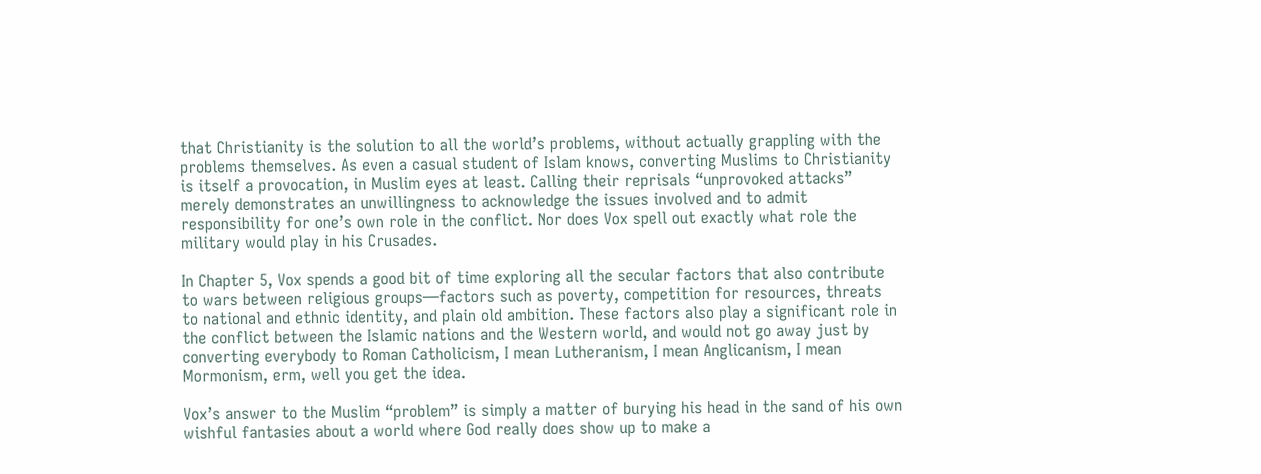that Christianity is the solution to all the world’s problems, without actually grappling with the problems themselves. As even a casual student of Islam knows, converting Muslims to Christianity is itself a provocation, in Muslim eyes at least. Calling their reprisals “unprovoked attacks” merely demonstrates an unwillingness to acknowledge the issues involved and to admit responsibility for one’s own role in the conflict. Nor does Vox spell out exactly what role the military would play in his Crusades.

In Chapter 5, Vox spends a good bit of time exploring all the secular factors that also contribute to wars between religious groups—factors such as poverty, competition for resources, threats to national and ethnic identity, and plain old ambition. These factors also play a significant role in the conflict between the Islamic nations and the Western world, and would not go away just by converting everybody to Roman Catholicism, I mean Lutheranism, I mean Anglicanism, I mean Mormonism, erm, well you get the idea.

Vox’s answer to the Muslim “problem” is simply a matter of burying his head in the sand of his own wishful fantasies about a world where God really does show up to make a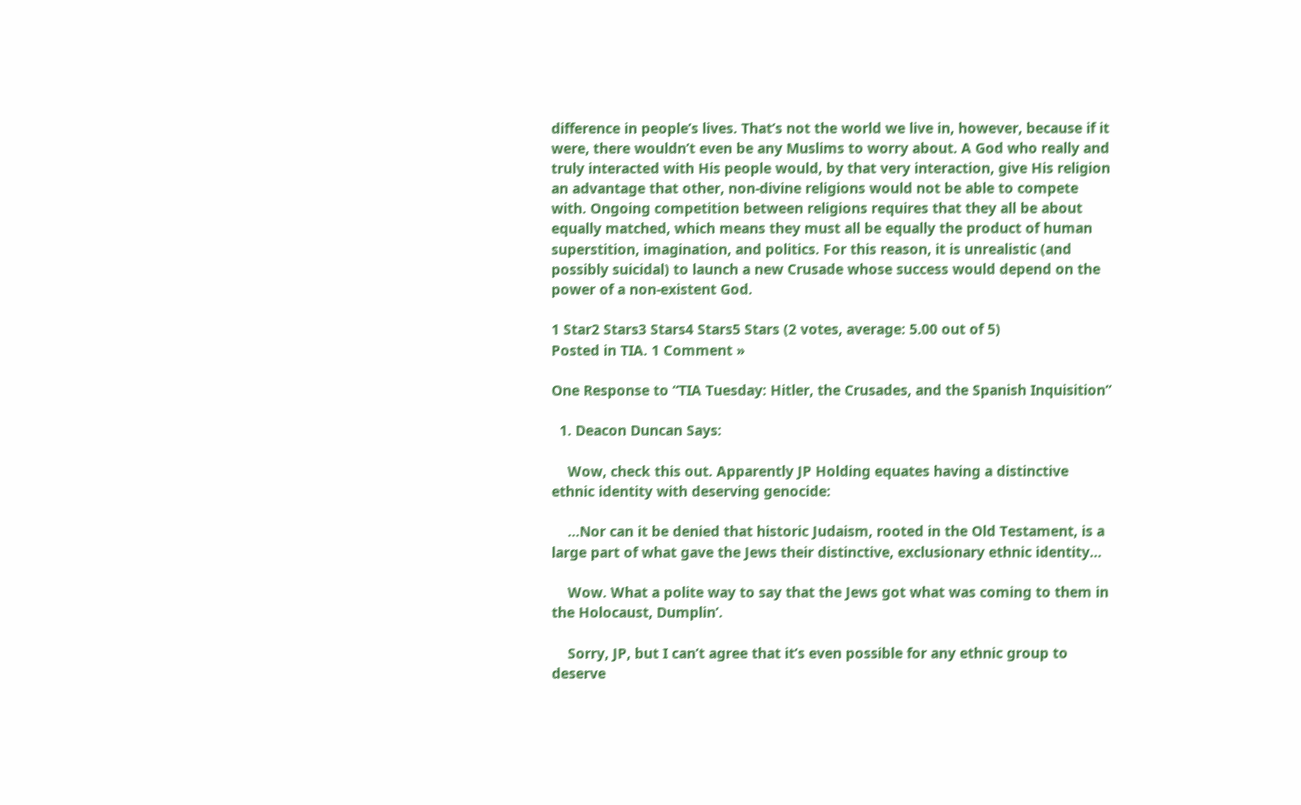difference in people’s lives. That’s not the world we live in, however, because if it were, there wouldn’t even be any Muslims to worry about. A God who really and truly interacted with His people would, by that very interaction, give His religion an advantage that other, non-divine religions would not be able to compete with. Ongoing competition between religions requires that they all be about equally matched, which means they must all be equally the product of human superstition, imagination, and politics. For this reason, it is unrealistic (and possibly suicidal) to launch a new Crusade whose success would depend on the power of a non-existent God.

1 Star2 Stars3 Stars4 Stars5 Stars (2 votes, average: 5.00 out of 5)
Posted in TIA. 1 Comment »

One Response to “TIA Tuesday: Hitler, the Crusades, and the Spanish Inquisition”

  1. Deacon Duncan Says:

    Wow, check this out. Apparently JP Holding equates having a distinctive ethnic identity with deserving genocide:

    …Nor can it be denied that historic Judaism, rooted in the Old Testament, is a large part of what gave the Jews their distinctive, exclusionary ethnic identity…

    Wow. What a polite way to say that the Jews got what was coming to them in the Holocaust, Dumplin’.

    Sorry, JP, but I can’t agree that it’s even possible for any ethnic group to deserve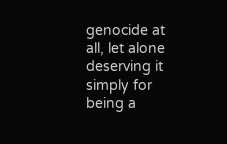genocide at all, let alone deserving it simply for being a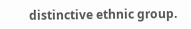distinctive ethnic group.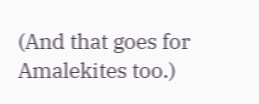(And that goes for Amalekites too.)